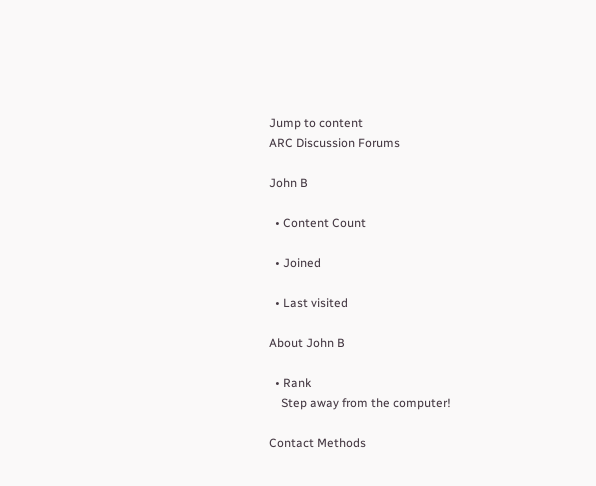Jump to content
ARC Discussion Forums

John B

  • Content Count

  • Joined

  • Last visited

About John B

  • Rank
    Step away from the computer!

Contact Methods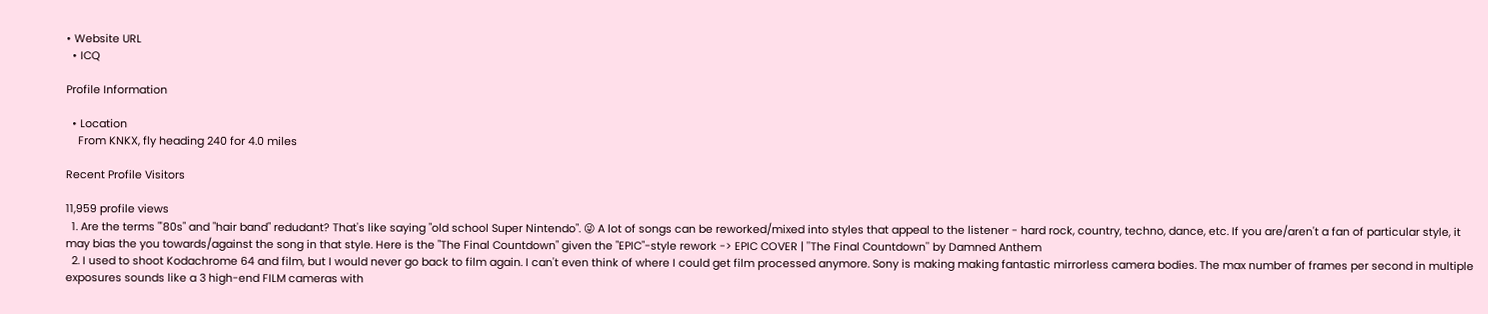• Website URL
  • ICQ

Profile Information

  • Location
    From KNKX, fly heading 240 for 4.0 miles

Recent Profile Visitors

11,959 profile views
  1. Are the terms "'80s" and "hair band" redudant? That's like saying "old school Super Nintendo". 😜 A lot of songs can be reworked/mixed into styles that appeal to the listener - hard rock, country, techno, dance, etc. If you are/aren't a fan of particular style, it may bias the you towards/against the song in that style. Here is the "The Final Countdown" given the "EPIC"-style rework -> EPIC COVER | ''The Final Countdown'' by Damned Anthem
  2. I used to shoot Kodachrome 64 and film, but I would never go back to film again. I can't even think of where I could get film processed anymore. Sony is making making fantastic mirrorless camera bodies. The max number of frames per second in multiple exposures sounds like a 3 high-end FILM cameras with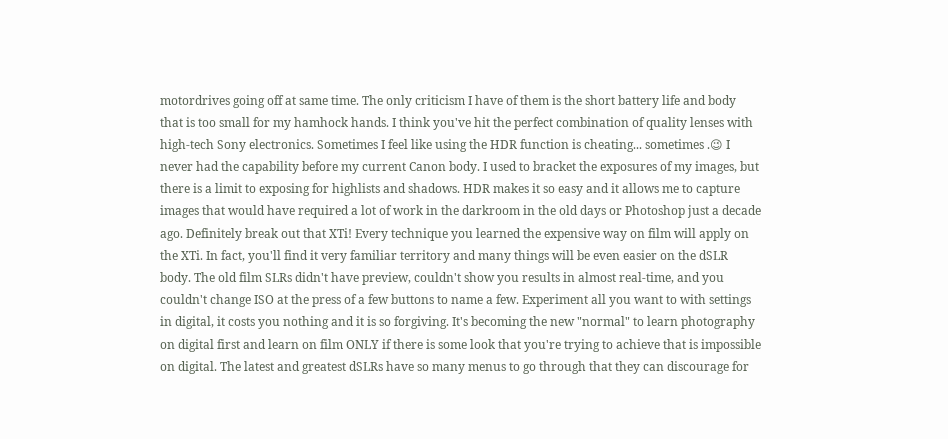motordrives going off at same time. The only criticism I have of them is the short battery life and body that is too small for my hamhock hands. I think you've hit the perfect combination of quality lenses with high-tech Sony electronics. Sometimes I feel like using the HDR function is cheating... sometimes .😉 I never had the capability before my current Canon body. I used to bracket the exposures of my images, but there is a limit to exposing for highlists and shadows. HDR makes it so easy and it allows me to capture images that would have required a lot of work in the darkroom in the old days or Photoshop just a decade ago. Definitely break out that XTi! Every technique you learned the expensive way on film will apply on the XTi. In fact, you'll find it very familiar territory and many things will be even easier on the dSLR body. The old film SLRs didn't have preview, couldn't show you results in almost real-time, and you couldn't change ISO at the press of a few buttons to name a few. Experiment all you want to with settings in digital, it costs you nothing and it is so forgiving. It's becoming the new "normal" to learn photography on digital first and learn on film ONLY if there is some look that you're trying to achieve that is impossible on digital. The latest and greatest dSLRs have so many menus to go through that they can discourage for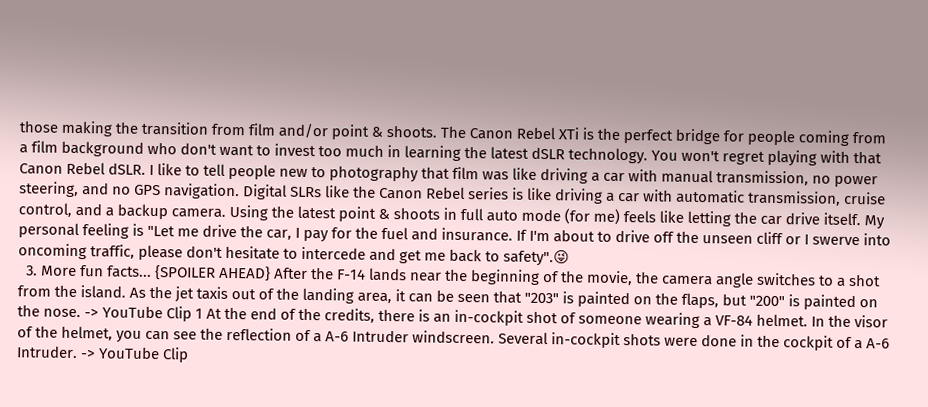those making the transition from film and/or point & shoots. The Canon Rebel XTi is the perfect bridge for people coming from a film background who don't want to invest too much in learning the latest dSLR technology. You won't regret playing with that Canon Rebel dSLR. I like to tell people new to photography that film was like driving a car with manual transmission, no power steering, and no GPS navigation. Digital SLRs like the Canon Rebel series is like driving a car with automatic transmission, cruise control, and a backup camera. Using the latest point & shoots in full auto mode (for me) feels like letting the car drive itself. My personal feeling is "Let me drive the car, I pay for the fuel and insurance. If I'm about to drive off the unseen cliff or I swerve into oncoming traffic, please don't hesitate to intercede and get me back to safety".😜
  3. More fun facts... {SPOILER AHEAD} After the F-14 lands near the beginning of the movie, the camera angle switches to a shot from the island. As the jet taxis out of the landing area, it can be seen that "203" is painted on the flaps, but "200" is painted on the nose. -> YouTube Clip 1 At the end of the credits, there is an in-cockpit shot of someone wearing a VF-84 helmet. In the visor of the helmet, you can see the reflection of a A-6 Intruder windscreen. Several in-cockpit shots were done in the cockpit of a A-6 Intruder. -> YouTube Clip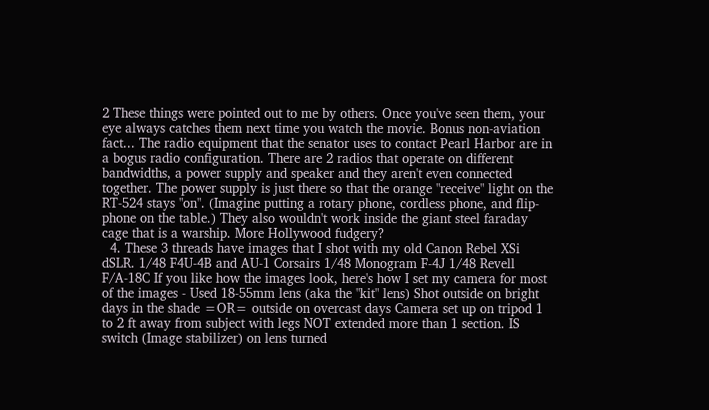2 These things were pointed out to me by others. Once you've seen them, your eye always catches them next time you watch the movie. Bonus non-aviation fact... The radio equipment that the senator uses to contact Pearl Harbor are in a bogus radio configuration. There are 2 radios that operate on different bandwidths, a power supply and speaker and they aren't even connected together. The power supply is just there so that the orange "receive" light on the RT-524 stays "on". (Imagine putting a rotary phone, cordless phone, and flip-phone on the table.) They also wouldn't work inside the giant steel faraday cage that is a warship. More Hollywood fudgery?
  4. These 3 threads have images that I shot with my old Canon Rebel XSi dSLR. 1/48 F4U-4B and AU-1 Corsairs 1/48 Monogram F-4J 1/48 Revell F/A-18C If you like how the images look, here's how I set my camera for most of the images - Used 18-55mm lens (aka the "kit" lens) Shot outside on bright days in the shade =OR= outside on overcast days Camera set up on tripod 1 to 2 ft away from subject with legs NOT extended more than 1 section. IS switch (Image stabilizer) on lens turned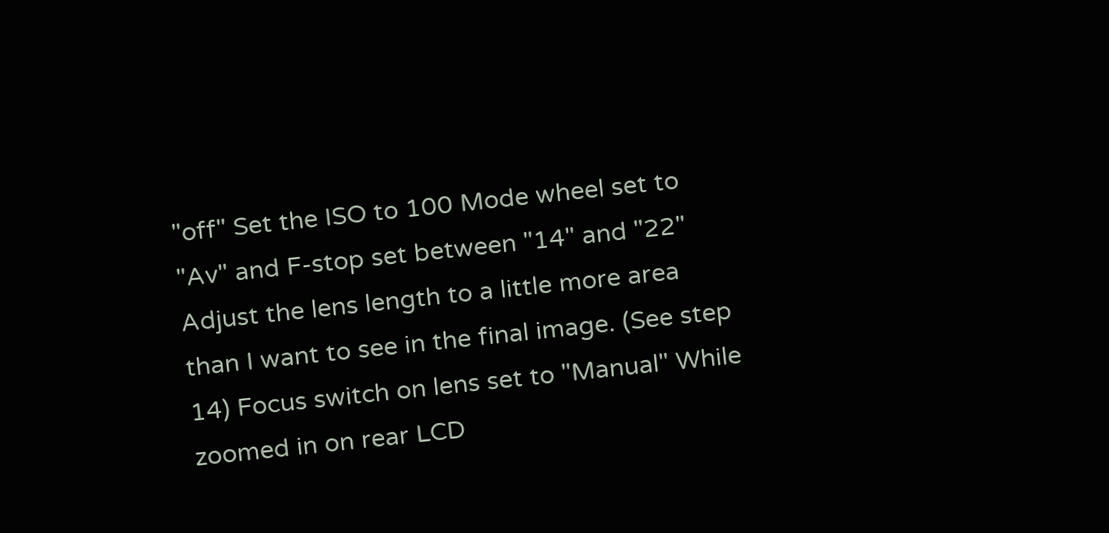"off" Set the ISO to 100 Mode wheel set to "Av" and F-stop set between "14" and "22" Adjust the lens length to a little more area than I want to see in the final image. (See step 14) Focus switch on lens set to "Manual" While zoomed in on rear LCD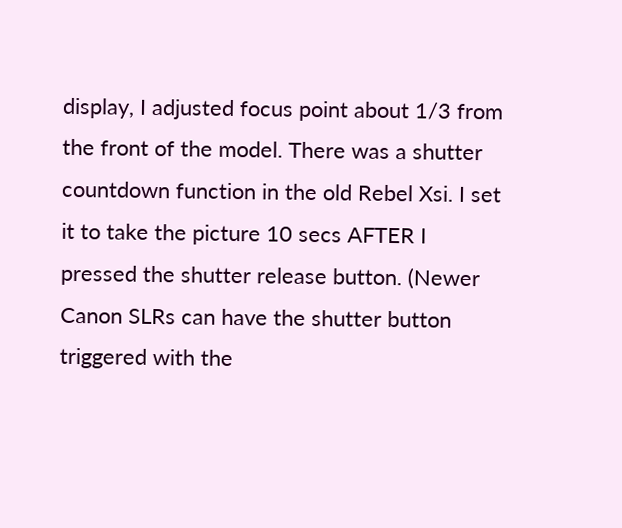display, I adjusted focus point about 1/3 from the front of the model. There was a shutter countdown function in the old Rebel Xsi. I set it to take the picture 10 secs AFTER I pressed the shutter release button. (Newer Canon SLRs can have the shutter button triggered with the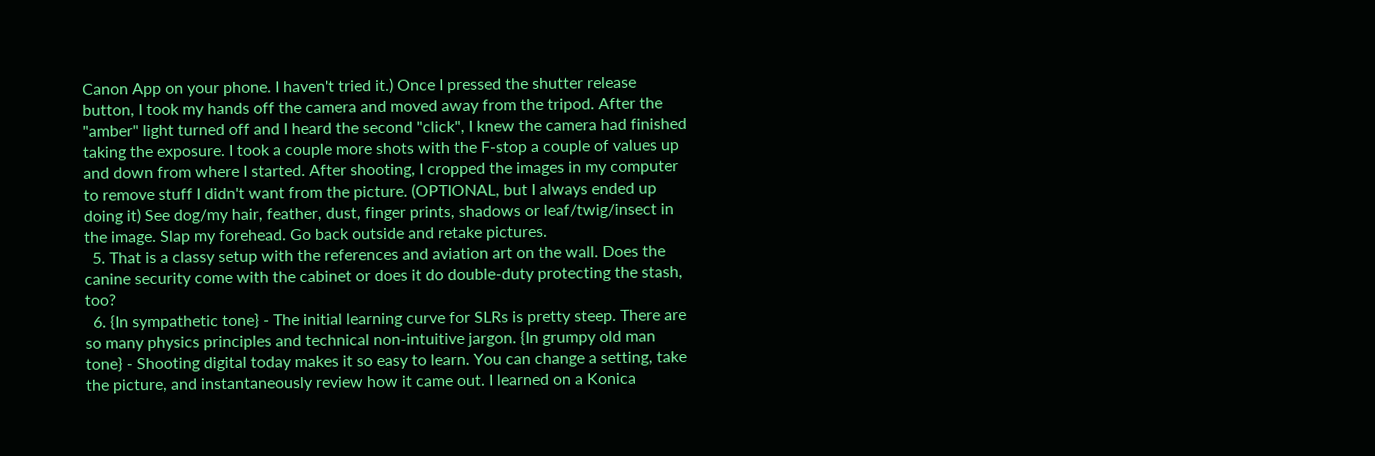Canon App on your phone. I haven't tried it.) Once I pressed the shutter release button, I took my hands off the camera and moved away from the tripod. After the "amber" light turned off and I heard the second "click", I knew the camera had finished taking the exposure. I took a couple more shots with the F-stop a couple of values up and down from where I started. After shooting, I cropped the images in my computer to remove stuff I didn't want from the picture. (OPTIONAL, but I always ended up doing it) See dog/my hair, feather, dust, finger prints, shadows or leaf/twig/insect in the image. Slap my forehead. Go back outside and retake pictures.
  5. That is a classy setup with the references and aviation art on the wall. Does the canine security come with the cabinet or does it do double-duty protecting the stash, too?
  6. {In sympathetic tone} - The initial learning curve for SLRs is pretty steep. There are so many physics principles and technical non-intuitive jargon. {In grumpy old man tone} - Shooting digital today makes it so easy to learn. You can change a setting, take the picture, and instantaneously review how it came out. I learned on a Konica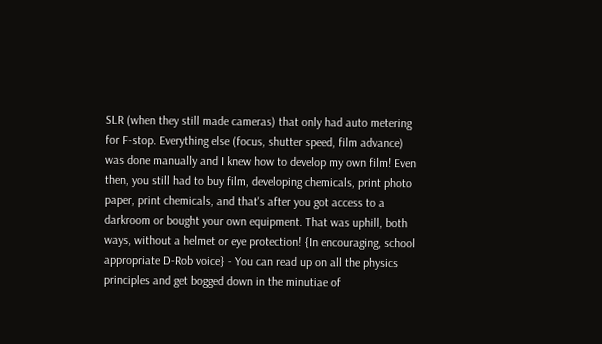SLR (when they still made cameras) that only had auto metering for F-stop. Everything else (focus, shutter speed, film advance) was done manually and I knew how to develop my own film! Even then, you still had to buy film, developing chemicals, print photo paper, print chemicals, and that's after you got access to a darkroom or bought your own equipment. That was uphill, both ways, without a helmet or eye protection! {In encouraging, school appropriate D-Rob voice} - You can read up on all the physics principles and get bogged down in the minutiae of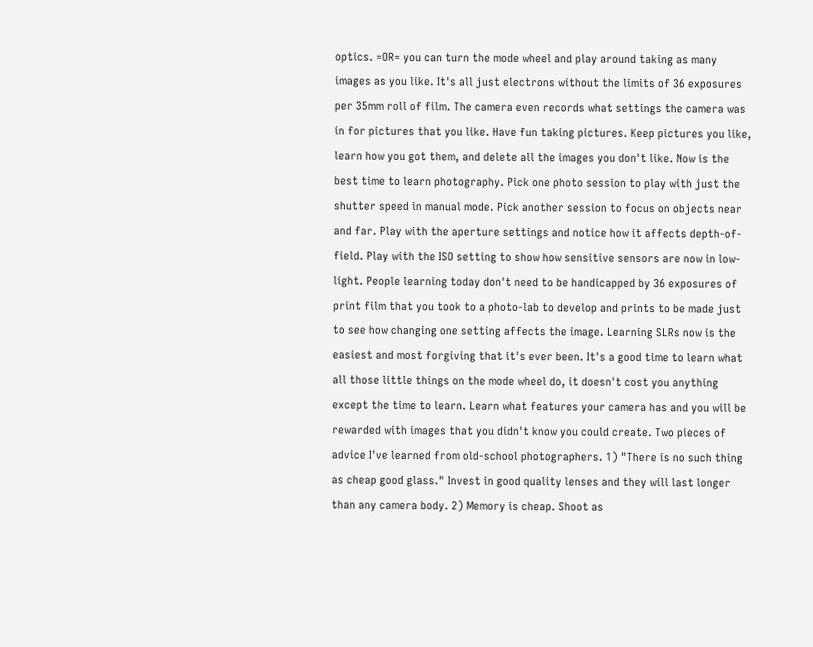optics. =OR= you can turn the mode wheel and play around taking as many images as you like. It's all just electrons without the limits of 36 exposures per 35mm roll of film. The camera even records what settings the camera was in for pictures that you like. Have fun taking pictures. Keep pictures you like, learn how you got them, and delete all the images you don't like. Now is the best time to learn photography. Pick one photo session to play with just the shutter speed in manual mode. Pick another session to focus on objects near and far. Play with the aperture settings and notice how it affects depth-of-field. Play with the ISO setting to show how sensitive sensors are now in low-light. People learning today don't need to be handicapped by 36 exposures of print film that you took to a photo-lab to develop and prints to be made just to see how changing one setting affects the image. Learning SLRs now is the easiest and most forgiving that it's ever been. It's a good time to learn what all those little things on the mode wheel do, it doesn't cost you anything except the time to learn. Learn what features your camera has and you will be rewarded with images that you didn't know you could create. Two pieces of advice I've learned from old-school photographers. 1) "There is no such thing as cheap good glass." Invest in good quality lenses and they will last longer than any camera body. 2) Memory is cheap. Shoot as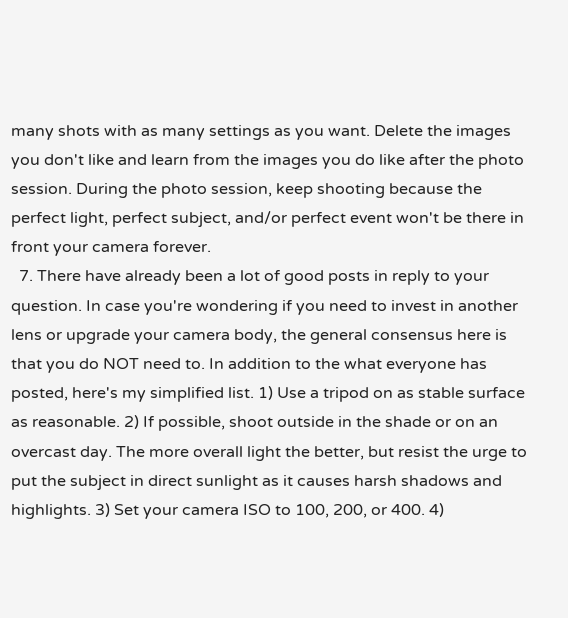many shots with as many settings as you want. Delete the images you don't like and learn from the images you do like after the photo session. During the photo session, keep shooting because the perfect light, perfect subject, and/or perfect event won't be there in front your camera forever.
  7. There have already been a lot of good posts in reply to your question. In case you're wondering if you need to invest in another lens or upgrade your camera body, the general consensus here is that you do NOT need to. In addition to the what everyone has posted, here's my simplified list. 1) Use a tripod on as stable surface as reasonable. 2) If possible, shoot outside in the shade or on an overcast day. The more overall light the better, but resist the urge to put the subject in direct sunlight as it causes harsh shadows and highlights. 3) Set your camera ISO to 100, 200, or 400. 4)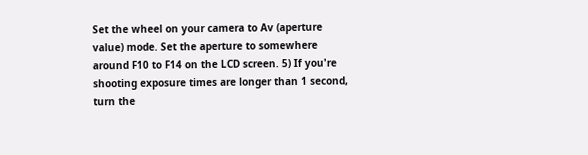Set the wheel on your camera to Av (aperture value) mode. Set the aperture to somewhere around F10 to F14 on the LCD screen. 5) If you're shooting exposure times are longer than 1 second, turn the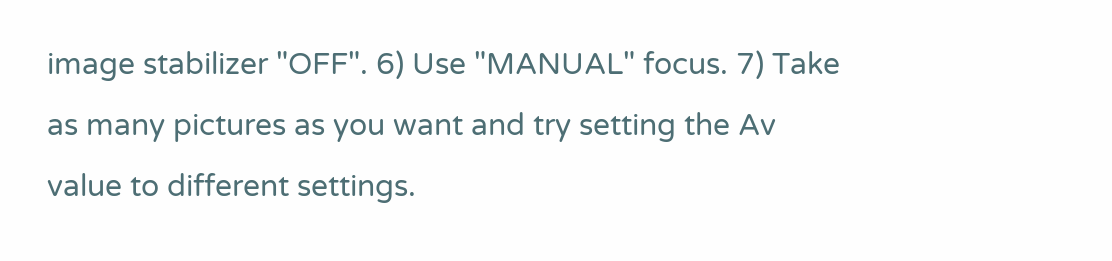image stabilizer "OFF". 6) Use "MANUAL" focus. 7) Take as many pictures as you want and try setting the Av value to different settings.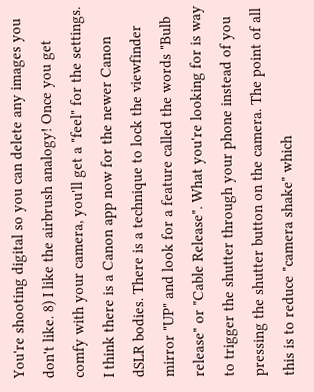You're shooting digital so you can delete any images you don't like. 8) I like the airbrush analogy! Once you get comfy with your camera, you'll get a "feel" for the settings. I think there is a Canon app now for the newer Canon dSLR bodies. There is a technique to lock the viewfinder mirror "UP" and look for a feature called the words "Bulb release" or "Cable Release". What you're looking for is way to trigger the shutter through your phone instead of you pressing the shutter button on the camera. The point of all this is to reduce "camera shake" which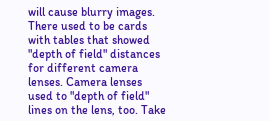will cause blurry images. There used to be cards with tables that showed "depth of field" distances for different camera lenses. Camera lenses used to "depth of field" lines on the lens, too. Take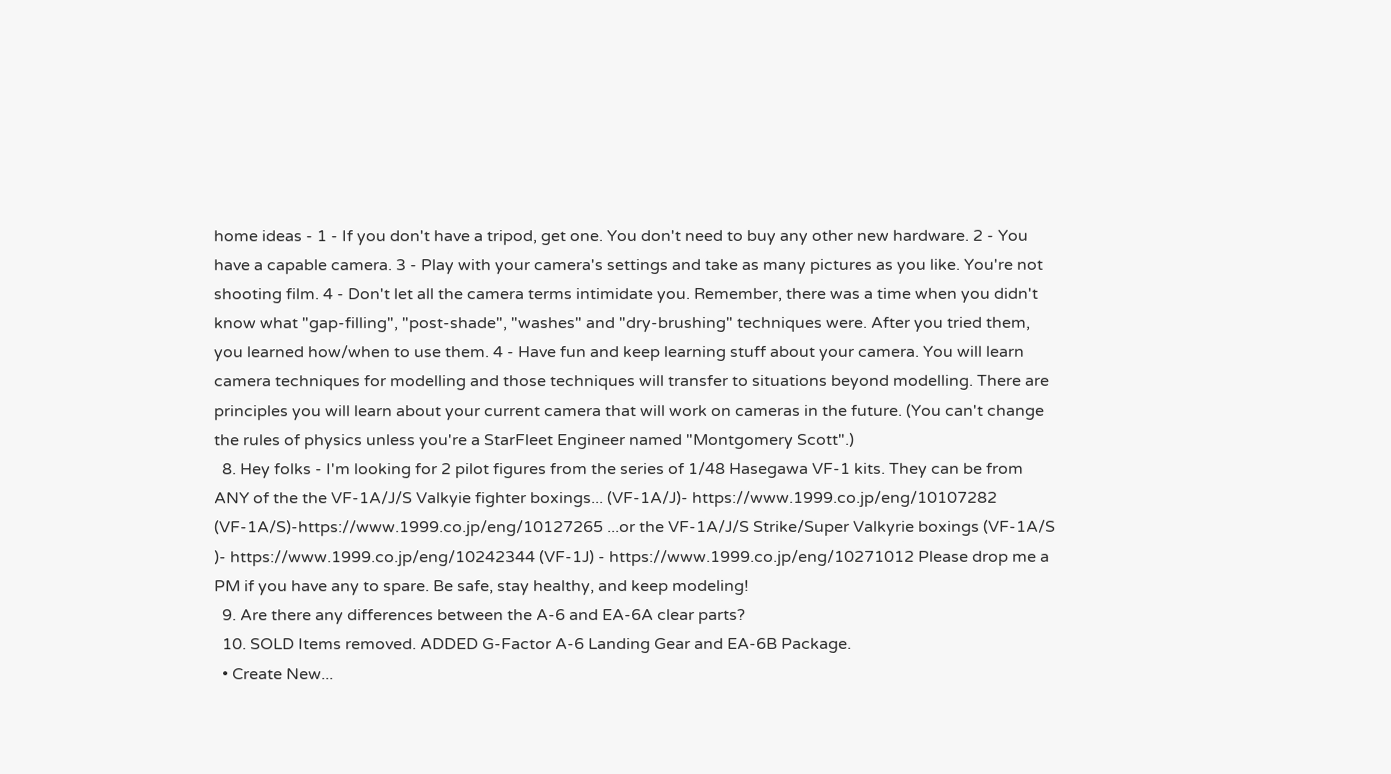home ideas - 1 - If you don't have a tripod, get one. You don't need to buy any other new hardware. 2 - You have a capable camera. 3 - Play with your camera's settings and take as many pictures as you like. You're not shooting film. 4 - Don't let all the camera terms intimidate you. Remember, there was a time when you didn't know what "gap-filling", "post-shade", "washes" and "dry-brushing" techniques were. After you tried them, you learned how/when to use them. 4 - Have fun and keep learning stuff about your camera. You will learn camera techniques for modelling and those techniques will transfer to situations beyond modelling. There are principles you will learn about your current camera that will work on cameras in the future. (You can't change the rules of physics unless you're a StarFleet Engineer named "Montgomery Scott".)
  8. Hey folks - I'm looking for 2 pilot figures from the series of 1/48 Hasegawa VF-1 kits. They can be from ANY of the the VF-1A/J/S Valkyie fighter boxings... (VF-1A/J)- https://www.1999.co.jp/eng/10107282 (VF-1A/S)-https://www.1999.co.jp/eng/10127265 ...or the VF-1A/J/S Strike/Super Valkyrie boxings (VF-1A/S )- https://www.1999.co.jp/eng/10242344 (VF-1J) - https://www.1999.co.jp/eng/10271012 Please drop me a PM if you have any to spare. Be safe, stay healthy, and keep modeling!
  9. Are there any differences between the A-6 and EA-6A clear parts?
  10. SOLD Items removed. ADDED G-Factor A-6 Landing Gear and EA-6B Package.
  • Create New...